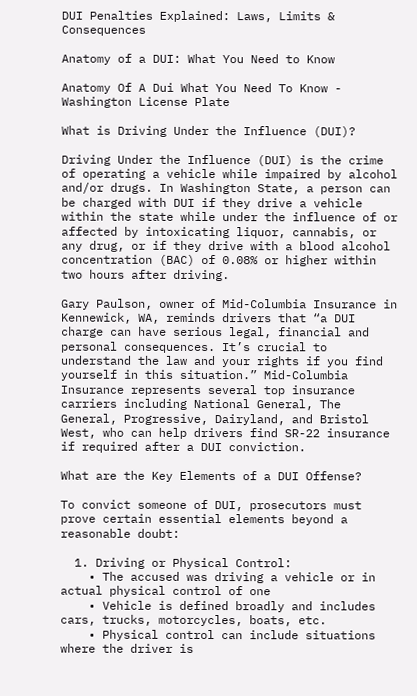DUI Penalties Explained: Laws, Limits & Consequences

Anatomy of a DUI: What You Need to Know

Anatomy Of A Dui What You Need To Know - Washington License Plate

What is Driving Under the Influence (DUI)?

Driving Under the Influence (DUI) is the crime of operating a vehicle while impaired by alcohol and/or drugs. In Washington State, a person can be charged with DUI if they drive a vehicle within the state while under the influence of or affected by intoxicating liquor, cannabis, or any drug, or if they drive with a blood alcohol concentration (BAC) of 0.08% or higher within two hours after driving.

Gary Paulson, owner of Mid-Columbia Insurance in Kennewick, WA, reminds drivers that “a DUI charge can have serious legal, financial and personal consequences. It’s crucial to understand the law and your rights if you find yourself in this situation.” Mid-Columbia Insurance represents several top insurance carriers including National General, The General, Progressive, Dairyland, and Bristol West, who can help drivers find SR-22 insurance if required after a DUI conviction.

What are the Key Elements of a DUI Offense?

To convict someone of DUI, prosecutors must prove certain essential elements beyond a reasonable doubt:

  1. Driving or Physical Control:
    • The accused was driving a vehicle or in actual physical control of one
    • Vehicle is defined broadly and includes cars, trucks, motorcycles, boats, etc.
    • Physical control can include situations where the driver is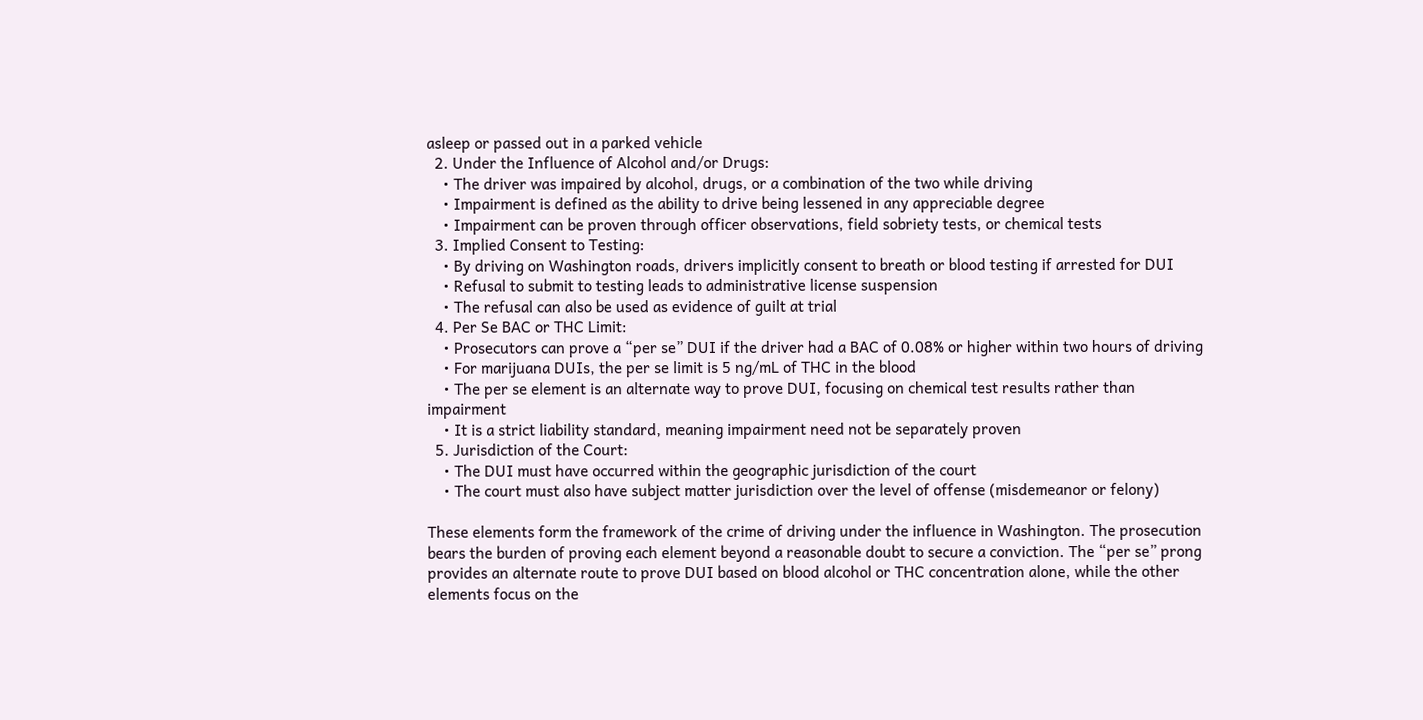asleep or passed out in a parked vehicle
  2. Under the Influence of Alcohol and/or Drugs:
    • The driver was impaired by alcohol, drugs, or a combination of the two while driving
    • Impairment is defined as the ability to drive being lessened in any appreciable degree
    • Impairment can be proven through officer observations, field sobriety tests, or chemical tests
  3. Implied Consent to Testing:
    • By driving on Washington roads, drivers implicitly consent to breath or blood testing if arrested for DUI
    • Refusal to submit to testing leads to administrative license suspension
    • The refusal can also be used as evidence of guilt at trial
  4. Per Se BAC or THC Limit:
    • Prosecutors can prove a “per se” DUI if the driver had a BAC of 0.08% or higher within two hours of driving
    • For marijuana DUIs, the per se limit is 5 ng/mL of THC in the blood
    • The per se element is an alternate way to prove DUI, focusing on chemical test results rather than impairment
    • It is a strict liability standard, meaning impairment need not be separately proven
  5. Jurisdiction of the Court:
    • The DUI must have occurred within the geographic jurisdiction of the court
    • The court must also have subject matter jurisdiction over the level of offense (misdemeanor or felony)

These elements form the framework of the crime of driving under the influence in Washington. The prosecution bears the burden of proving each element beyond a reasonable doubt to secure a conviction. The “per se” prong provides an alternate route to prove DUI based on blood alcohol or THC concentration alone, while the other elements focus on the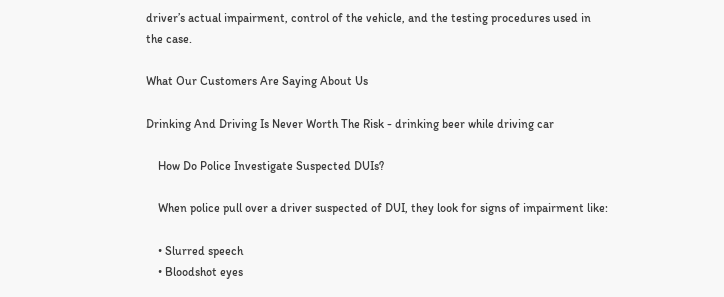driver’s actual impairment, control of the vehicle, and the testing procedures used in the case.

What Our Customers Are Saying About Us

Drinking And Driving Is Never Worth The Risk - drinking beer while driving car

    How Do Police Investigate Suspected DUIs?

    When police pull over a driver suspected of DUI, they look for signs of impairment like:

    • Slurred speech
    • Bloodshot eyes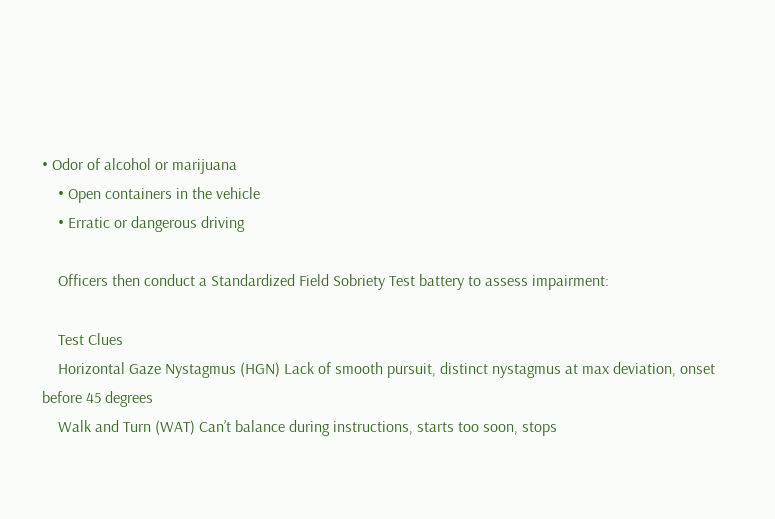• Odor of alcohol or marijuana
    • Open containers in the vehicle
    • Erratic or dangerous driving

    Officers then conduct a Standardized Field Sobriety Test battery to assess impairment:

    Test Clues
    Horizontal Gaze Nystagmus (HGN) Lack of smooth pursuit, distinct nystagmus at max deviation, onset before 45 degrees
    Walk and Turn (WAT) Can’t balance during instructions, starts too soon, stops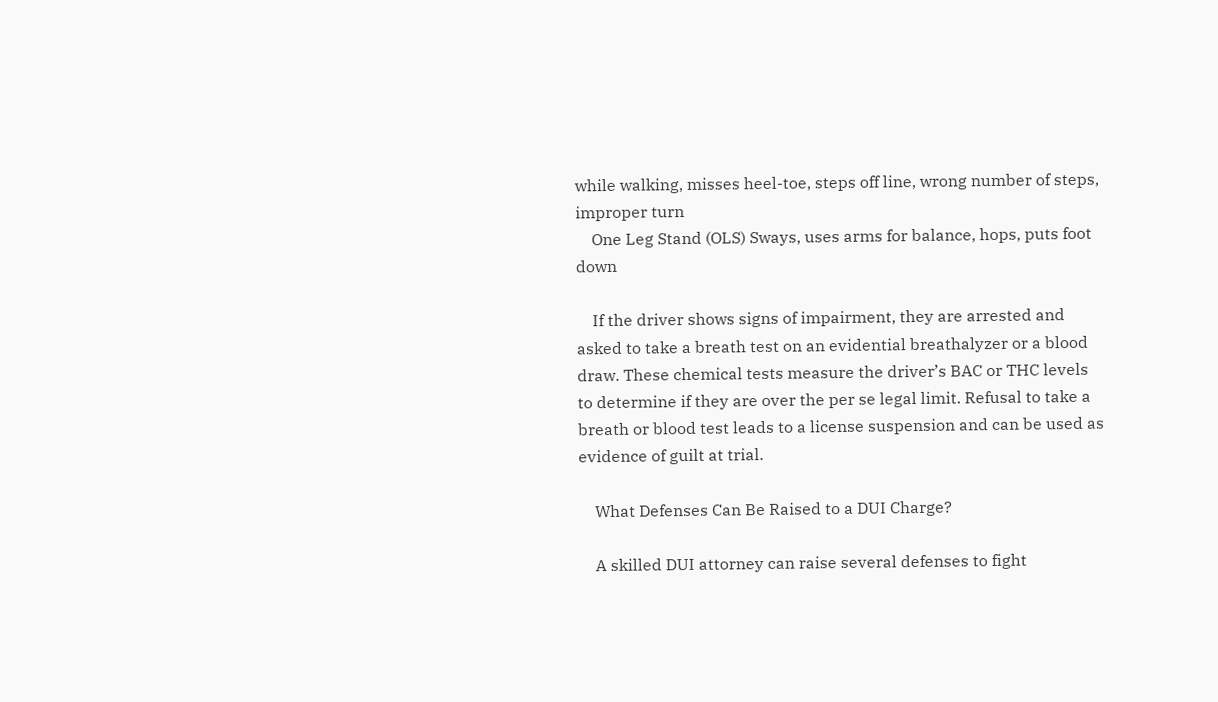while walking, misses heel-toe, steps off line, wrong number of steps, improper turn
    One Leg Stand (OLS) Sways, uses arms for balance, hops, puts foot down

    If the driver shows signs of impairment, they are arrested and asked to take a breath test on an evidential breathalyzer or a blood draw. These chemical tests measure the driver’s BAC or THC levels to determine if they are over the per se legal limit. Refusal to take a breath or blood test leads to a license suspension and can be used as evidence of guilt at trial.

    What Defenses Can Be Raised to a DUI Charge?

    A skilled DUI attorney can raise several defenses to fight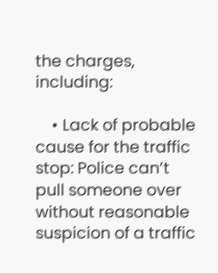the charges, including:

    • Lack of probable cause for the traffic stop: Police can’t pull someone over without reasonable suspicion of a traffic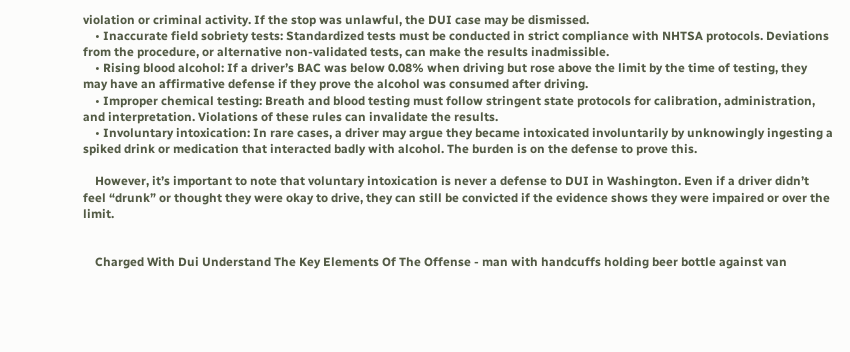violation or criminal activity. If the stop was unlawful, the DUI case may be dismissed.
    • Inaccurate field sobriety tests: Standardized tests must be conducted in strict compliance with NHTSA protocols. Deviations from the procedure, or alternative non-validated tests, can make the results inadmissible.
    • Rising blood alcohol: If a driver’s BAC was below 0.08% when driving but rose above the limit by the time of testing, they may have an affirmative defense if they prove the alcohol was consumed after driving.
    • Improper chemical testing: Breath and blood testing must follow stringent state protocols for calibration, administration, and interpretation. Violations of these rules can invalidate the results.
    • Involuntary intoxication: In rare cases, a driver may argue they became intoxicated involuntarily by unknowingly ingesting a spiked drink or medication that interacted badly with alcohol. The burden is on the defense to prove this.

    However, it’s important to note that voluntary intoxication is never a defense to DUI in Washington. Even if a driver didn’t feel “drunk” or thought they were okay to drive, they can still be convicted if the evidence shows they were impaired or over the limit.


    Charged With Dui Understand The Key Elements Of The Offense - man with handcuffs holding beer bottle against van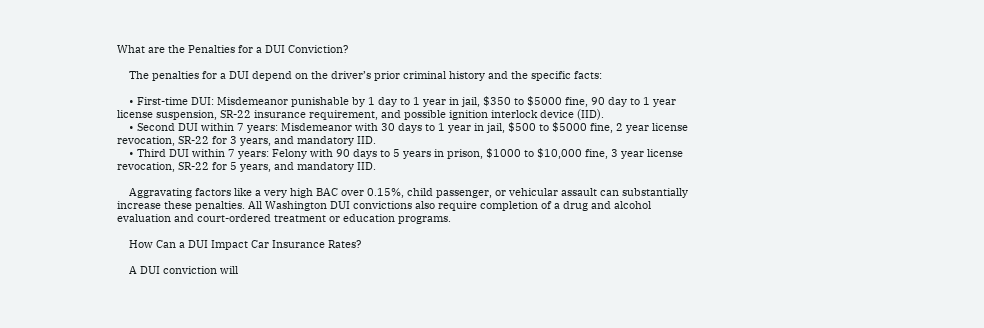What are the Penalties for a DUI Conviction?

    The penalties for a DUI depend on the driver’s prior criminal history and the specific facts:

    • First-time DUI: Misdemeanor punishable by 1 day to 1 year in jail, $350 to $5000 fine, 90 day to 1 year license suspension, SR-22 insurance requirement, and possible ignition interlock device (IID).
    • Second DUI within 7 years: Misdemeanor with 30 days to 1 year in jail, $500 to $5000 fine, 2 year license revocation, SR-22 for 3 years, and mandatory IID.
    • Third DUI within 7 years: Felony with 90 days to 5 years in prison, $1000 to $10,000 fine, 3 year license revocation, SR-22 for 5 years, and mandatory IID.

    Aggravating factors like a very high BAC over 0.15%, child passenger, or vehicular assault can substantially increase these penalties. All Washington DUI convictions also require completion of a drug and alcohol evaluation and court-ordered treatment or education programs.

    How Can a DUI Impact Car Insurance Rates?

    A DUI conviction will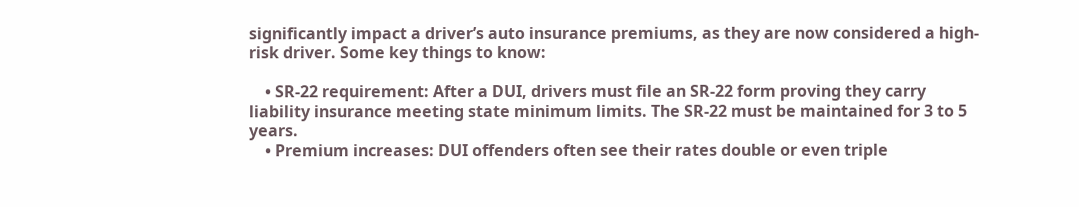significantly impact a driver’s auto insurance premiums, as they are now considered a high-risk driver. Some key things to know:

    • SR-22 requirement: After a DUI, drivers must file an SR-22 form proving they carry liability insurance meeting state minimum limits. The SR-22 must be maintained for 3 to 5 years.
    • Premium increases: DUI offenders often see their rates double or even triple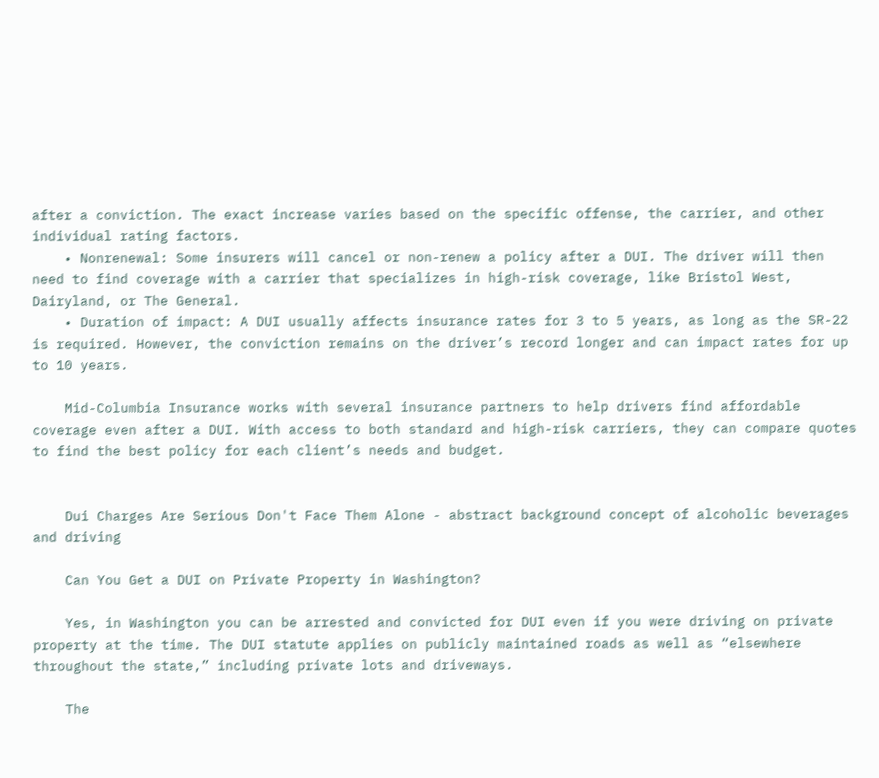after a conviction. The exact increase varies based on the specific offense, the carrier, and other individual rating factors.
    • Nonrenewal: Some insurers will cancel or non-renew a policy after a DUI. The driver will then need to find coverage with a carrier that specializes in high-risk coverage, like Bristol West, Dairyland, or The General.
    • Duration of impact: A DUI usually affects insurance rates for 3 to 5 years, as long as the SR-22 is required. However, the conviction remains on the driver’s record longer and can impact rates for up to 10 years.

    Mid-Columbia Insurance works with several insurance partners to help drivers find affordable coverage even after a DUI. With access to both standard and high-risk carriers, they can compare quotes to find the best policy for each client’s needs and budget.


    Dui Charges Are Serious Don't Face Them Alone - abstract background concept of alcoholic beverages and driving

    Can You Get a DUI on Private Property in Washington?

    Yes, in Washington you can be arrested and convicted for DUI even if you were driving on private property at the time. The DUI statute applies on publicly maintained roads as well as “elsewhere throughout the state,” including private lots and driveways.

    The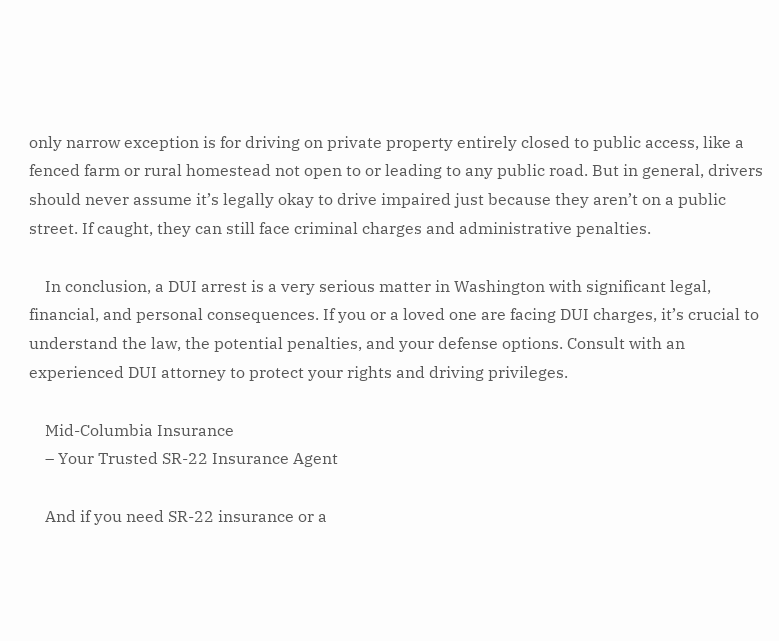only narrow exception is for driving on private property entirely closed to public access, like a fenced farm or rural homestead not open to or leading to any public road. But in general, drivers should never assume it’s legally okay to drive impaired just because they aren’t on a public street. If caught, they can still face criminal charges and administrative penalties.

    In conclusion, a DUI arrest is a very serious matter in Washington with significant legal, financial, and personal consequences. If you or a loved one are facing DUI charges, it’s crucial to understand the law, the potential penalties, and your defense options. Consult with an experienced DUI attorney to protect your rights and driving privileges.

    Mid-Columbia Insurance
    – Your Trusted SR-22 Insurance Agent

    And if you need SR-22 insurance or a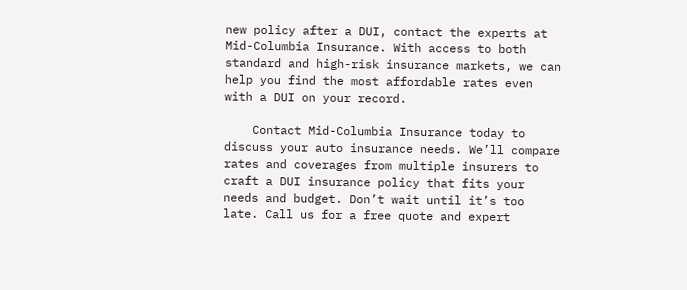new policy after a DUI, contact the experts at Mid-Columbia Insurance. With access to both standard and high-risk insurance markets, we can help you find the most affordable rates even with a DUI on your record.

    Contact Mid-Columbia Insurance today to discuss your auto insurance needs. We’ll compare rates and coverages from multiple insurers to craft a DUI insurance policy that fits your needs and budget. Don’t wait until it’s too late. Call us for a free quote and expert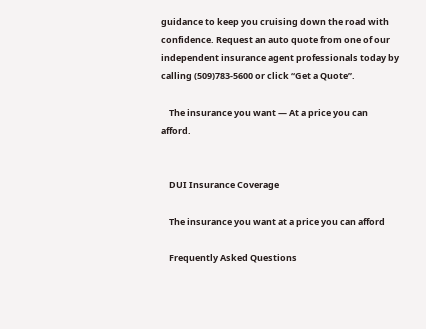guidance to keep you cruising down the road with confidence. Request an auto quote from one of our independent insurance agent professionals today by calling (509)783-5600 or click “Get a Quote”.

    The insurance you want — At a price you can afford.


    DUI Insurance Coverage

    The insurance you want at a price you can afford

    Frequently Asked Questions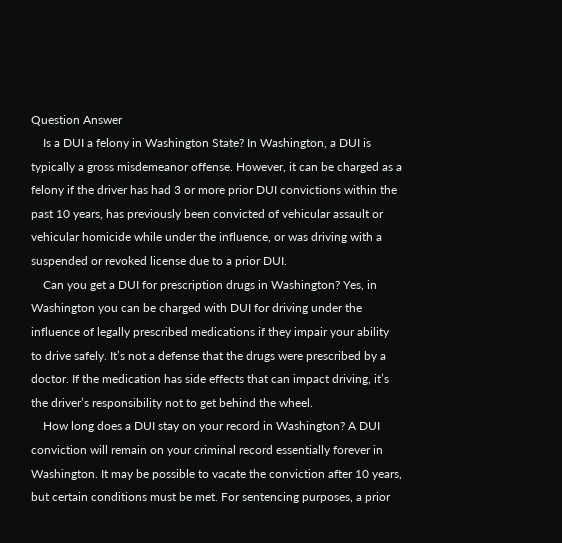Question Answer
    Is a DUI a felony in Washington State? In Washington, a DUI is typically a gross misdemeanor offense. However, it can be charged as a felony if the driver has had 3 or more prior DUI convictions within the past 10 years, has previously been convicted of vehicular assault or vehicular homicide while under the influence, or was driving with a suspended or revoked license due to a prior DUI.
    Can you get a DUI for prescription drugs in Washington? Yes, in Washington you can be charged with DUI for driving under the influence of legally prescribed medications if they impair your ability to drive safely. It’s not a defense that the drugs were prescribed by a doctor. If the medication has side effects that can impact driving, it’s the driver’s responsibility not to get behind the wheel.
    How long does a DUI stay on your record in Washington? A DUI conviction will remain on your criminal record essentially forever in Washington. It may be possible to vacate the conviction after 10 years, but certain conditions must be met. For sentencing purposes, a prior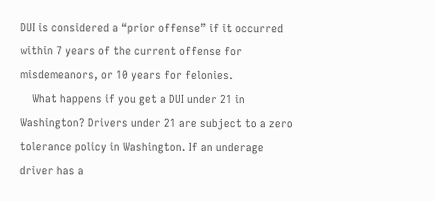DUI is considered a “prior offense” if it occurred within 7 years of the current offense for misdemeanors, or 10 years for felonies.
    What happens if you get a DUI under 21 in Washington? Drivers under 21 are subject to a zero tolerance policy in Washington. If an underage driver has a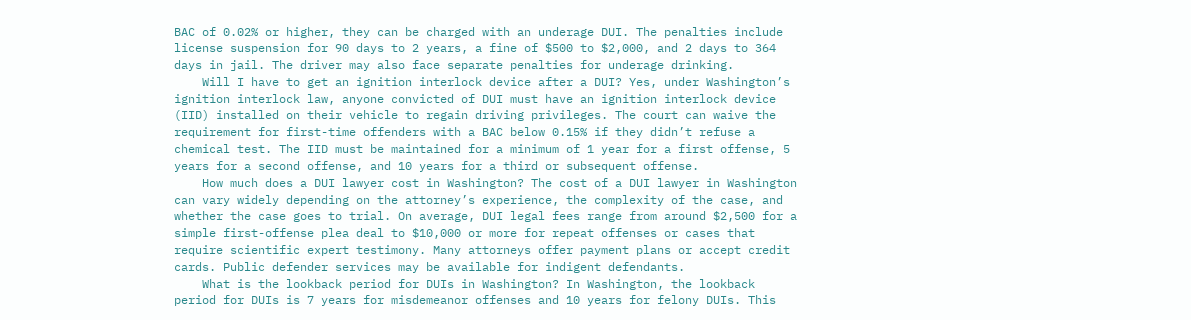BAC of 0.02% or higher, they can be charged with an underage DUI. The penalties include license suspension for 90 days to 2 years, a fine of $500 to $2,000, and 2 days to 364 days in jail. The driver may also face separate penalties for underage drinking.
    Will I have to get an ignition interlock device after a DUI? Yes, under Washington’s ignition interlock law, anyone convicted of DUI must have an ignition interlock device (IID) installed on their vehicle to regain driving privileges. The court can waive the requirement for first-time offenders with a BAC below 0.15% if they didn’t refuse a chemical test. The IID must be maintained for a minimum of 1 year for a first offense, 5 years for a second offense, and 10 years for a third or subsequent offense.
    How much does a DUI lawyer cost in Washington? The cost of a DUI lawyer in Washington can vary widely depending on the attorney’s experience, the complexity of the case, and whether the case goes to trial. On average, DUI legal fees range from around $2,500 for a simple first-offense plea deal to $10,000 or more for repeat offenses or cases that require scientific expert testimony. Many attorneys offer payment plans or accept credit cards. Public defender services may be available for indigent defendants.
    What is the lookback period for DUIs in Washington? In Washington, the lookback period for DUIs is 7 years for misdemeanor offenses and 10 years for felony DUIs. This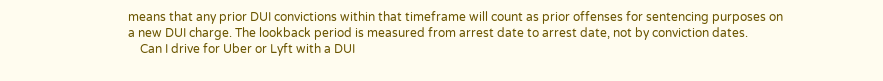means that any prior DUI convictions within that timeframe will count as prior offenses for sentencing purposes on a new DUI charge. The lookback period is measured from arrest date to arrest date, not by conviction dates.
    Can I drive for Uber or Lyft with a DUI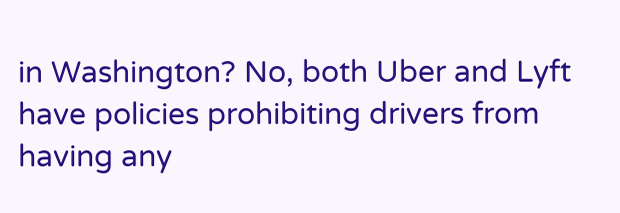in Washington? No, both Uber and Lyft have policies prohibiting drivers from having any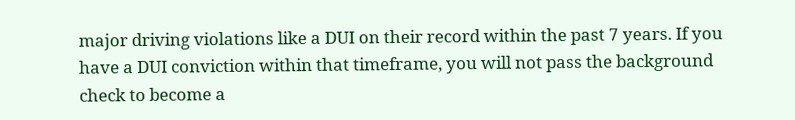major driving violations like a DUI on their record within the past 7 years. If you have a DUI conviction within that timeframe, you will not pass the background check to become a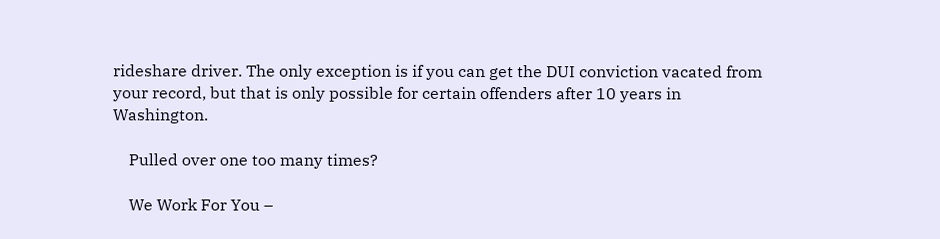rideshare driver. The only exception is if you can get the DUI conviction vacated from your record, but that is only possible for certain offenders after 10 years in Washington.

    Pulled over one too many times?

    We Work For You –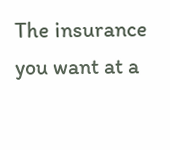The insurance you want at a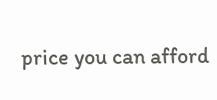price you can afford